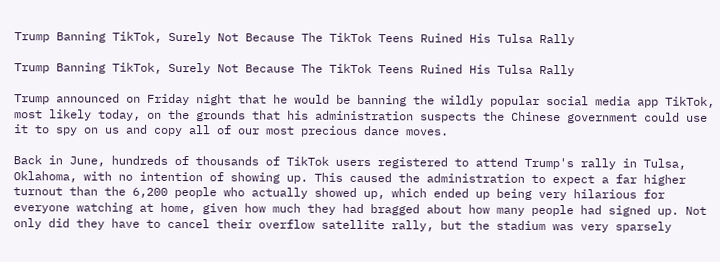Trump Banning TikTok, Surely Not Because The TikTok Teens Ruined His Tulsa Rally

Trump Banning TikTok, Surely Not Because The TikTok Teens Ruined His Tulsa Rally

Trump announced on Friday night that he would be banning the wildly popular social media app TikTok, most likely today, on the grounds that his administration suspects the Chinese government could use it to spy on us and copy all of our most precious dance moves.

Back in June, hundreds of thousands of TikTok users registered to attend Trump's rally in Tulsa, Oklahoma, with no intention of showing up. This caused the administration to expect a far higher turnout than the 6,200 people who actually showed up, which ended up being very hilarious for everyone watching at home, given how much they had bragged about how many people had signed up. Not only did they have to cancel their overflow satellite rally, but the stadium was very sparsely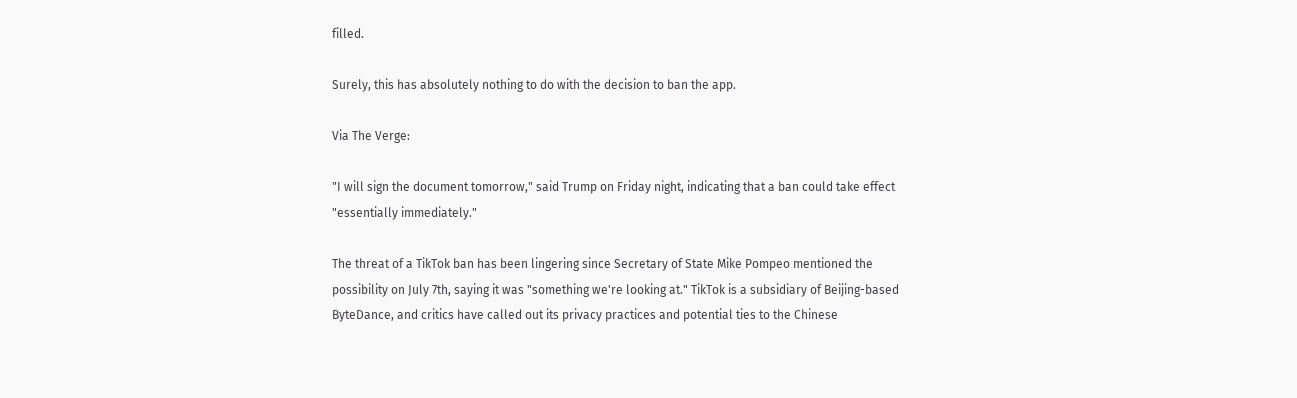filled.

Surely, this has absolutely nothing to do with the decision to ban the app.

Via The Verge:

"I will sign the document tomorrow," said Trump on Friday night, indicating that a ban could take effect "essentially immediately."

The threat of a TikTok ban has been lingering since Secretary of State Mike Pompeo mentioned the possibility on July 7th, saying it was "something we're looking at." TikTok is a subsidiary of Beijing-based ByteDance, and critics have called out its privacy practices and potential ties to the Chinese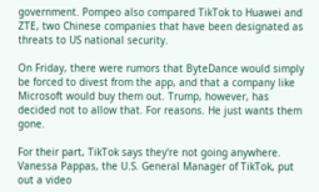government. Pompeo also compared TikTok to Huawei and ZTE, two Chinese companies that have been designated as threats to US national security.

On Friday, there were rumors that ByteDance would simply be forced to divest from the app, and that a company like Microsoft would buy them out. Trump, however, has decided not to allow that. For reasons. He just wants them gone.

For their part, TikTok says they're not going anywhere. Vanessa Pappas, the U.S. General Manager of TikTok, put out a video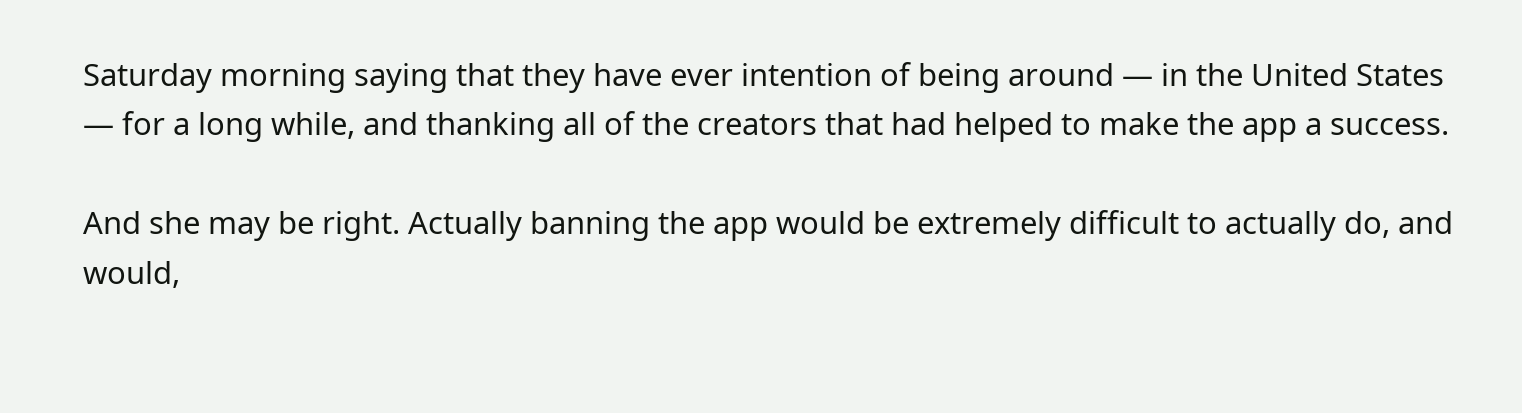Saturday morning saying that they have ever intention of being around — in the United States — for a long while, and thanking all of the creators that had helped to make the app a success.

And she may be right. Actually banning the app would be extremely difficult to actually do, and would,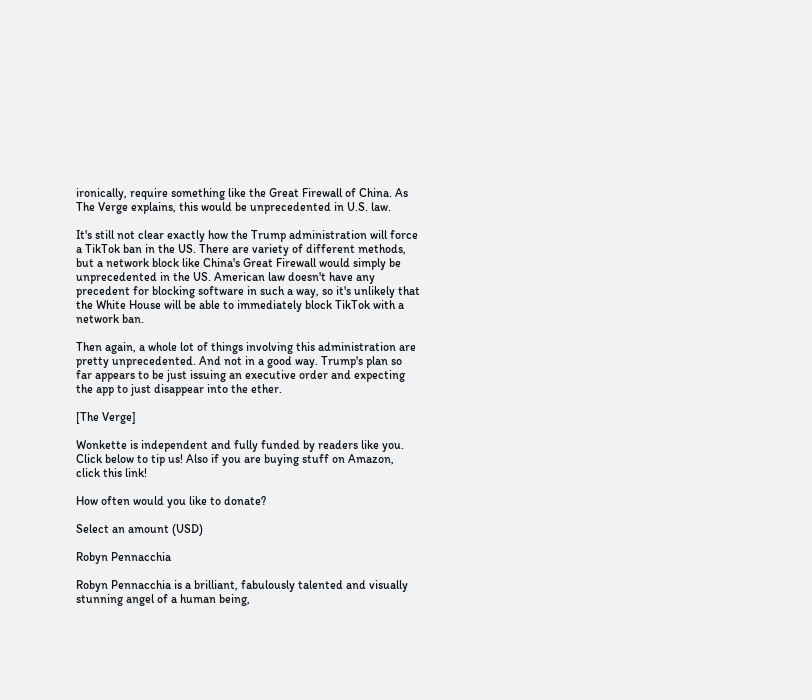ironically, require something like the Great Firewall of China. As The Verge explains, this would be unprecedented in U.S. law.

It's still not clear exactly how the Trump administration will force a TikTok ban in the US. There are variety of different methods, but a network block like China's Great Firewall would simply be unprecedented in the US. American law doesn't have any precedent for blocking software in such a way, so it's unlikely that the White House will be able to immediately block TikTok with a network ban.

Then again, a whole lot of things involving this administration are pretty unprecedented. And not in a good way. Trump's plan so far appears to be just issuing an executive order and expecting the app to just disappear into the ether.

[The Verge]

Wonkette is independent and fully funded by readers like you. Click below to tip us! Also if you are buying stuff on Amazon, click this link!

How often would you like to donate?

Select an amount (USD)

Robyn Pennacchia

Robyn Pennacchia is a brilliant, fabulously talented and visually stunning angel of a human being,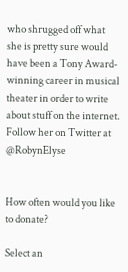who shrugged off what she is pretty sure would have been a Tony Award-winning career in musical theater in order to write about stuff on the internet. Follow her on Twitter at @RobynElyse


How often would you like to donate?

Select an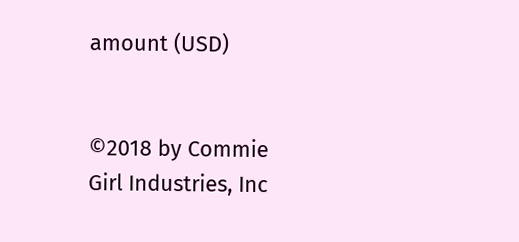amount (USD)


©2018 by Commie Girl Industries, Inc